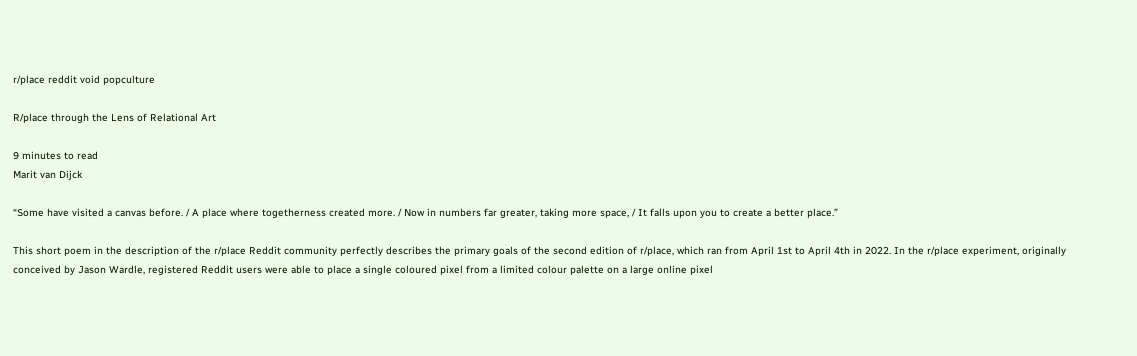r/place reddit void popculture

R/place through the Lens of Relational Art

9 minutes to read
Marit van Dijck

“Some have visited a canvas before. / A place where togetherness created more. / Now in numbers far greater, taking more space, / It falls upon you to create a better place.”

This short poem in the description of the r/place Reddit community perfectly describes the primary goals of the second edition of r/place, which ran from April 1st to April 4th in 2022. In the r/place experiment, originally conceived by Jason Wardle, registered Reddit users were able to place a single coloured pixel from a limited colour palette on a large online pixel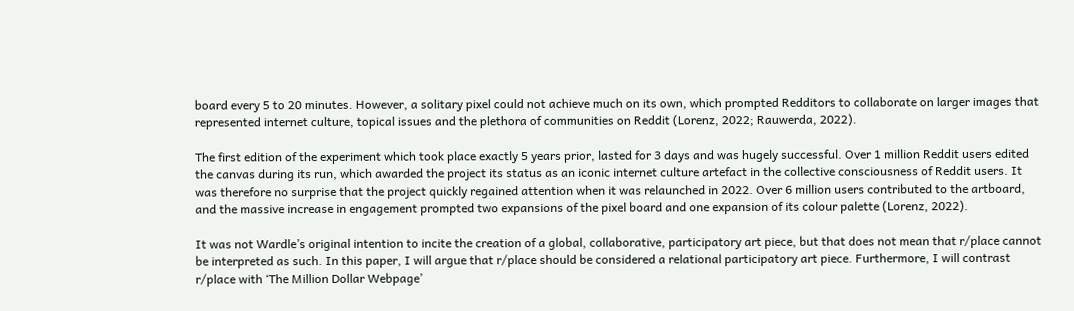board every 5 to 20 minutes. However, a solitary pixel could not achieve much on its own, which prompted Redditors to collaborate on larger images that represented internet culture, topical issues and the plethora of communities on Reddit (Lorenz, 2022; Rauwerda, 2022).

The first edition of the experiment which took place exactly 5 years prior, lasted for 3 days and was hugely successful. Over 1 million Reddit users edited the canvas during its run, which awarded the project its status as an iconic internet culture artefact in the collective consciousness of Reddit users. It was therefore no surprise that the project quickly regained attention when it was relaunched in 2022. Over 6 million users contributed to the artboard, and the massive increase in engagement prompted two expansions of the pixel board and one expansion of its colour palette (Lorenz, 2022).

It was not Wardle’s original intention to incite the creation of a global, collaborative, participatory art piece, but that does not mean that r/place cannot be interpreted as such. In this paper, I will argue that r/place should be considered a relational participatory art piece. Furthermore, I will contrast r/place with ‘The Million Dollar Webpage’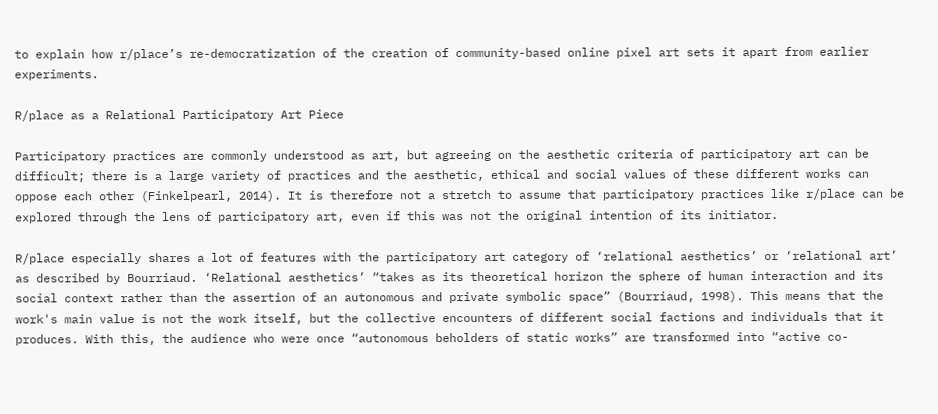to explain how r/place’s re-democratization of the creation of community-based online pixel art sets it apart from earlier experiments.

R/place as a Relational Participatory Art Piece

Participatory practices are commonly understood as art, but agreeing on the aesthetic criteria of participatory art can be difficult; there is a large variety of practices and the aesthetic, ethical and social values of these different works can oppose each other (Finkelpearl, 2014). It is therefore not a stretch to assume that participatory practices like r/place can be explored through the lens of participatory art, even if this was not the original intention of its initiator.

R/place especially shares a lot of features with the participatory art category of ‘relational aesthetics’ or ‘relational art’ as described by Bourriaud. ‘Relational aesthetics’ “takes as its theoretical horizon the sphere of human interaction and its social context rather than the assertion of an autonomous and private symbolic space” (Bourriaud, 1998). This means that the work's main value is not the work itself, but the collective encounters of different social factions and individuals that it produces. With this, the audience who were once “autonomous beholders of static works” are transformed into “active co-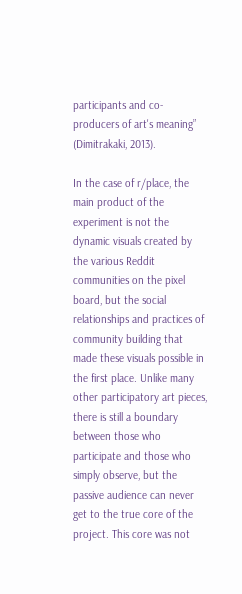participants and co-producers of art's meaning” (Dimitrakaki, 2013).

In the case of r/place, the main product of the experiment is not the dynamic visuals created by the various Reddit communities on the pixel board, but the social relationships and practices of community building that made these visuals possible in the first place. Unlike many other participatory art pieces, there is still a boundary between those who participate and those who simply observe, but the passive audience can never get to the true core of the project. This core was not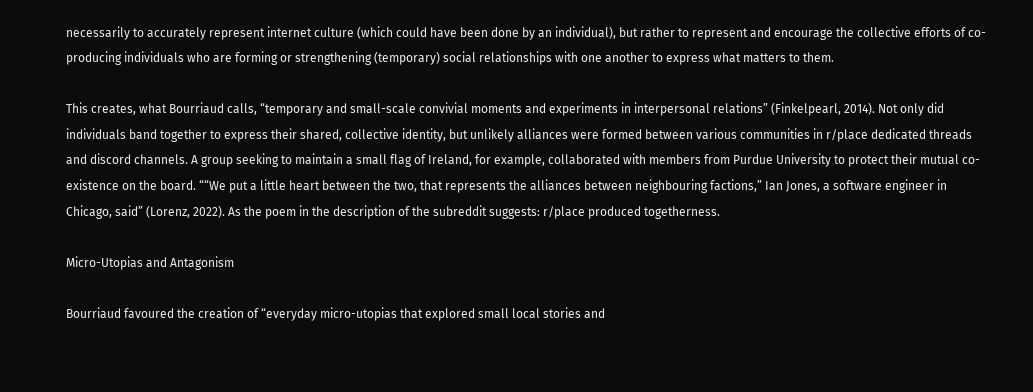necessarily to accurately represent internet culture (which could have been done by an individual), but rather to represent and encourage the collective efforts of co-producing individuals who are forming or strengthening (temporary) social relationships with one another to express what matters to them.

This creates, what Bourriaud calls, “temporary and small-scale convivial moments and experiments in interpersonal relations” (Finkelpearl, 2014). Not only did individuals band together to express their shared, collective identity, but unlikely alliances were formed between various communities in r/place dedicated threads and discord channels. A group seeking to maintain a small flag of Ireland, for example, collaborated with members from Purdue University to protect their mutual co-existence on the board. ““We put a little heart between the two, that represents the alliances between neighbouring factions,” Ian Jones, a software engineer in Chicago, said” (Lorenz, 2022). As the poem in the description of the subreddit suggests: r/place produced togetherness.

Micro-Utopias and Antagonism

Bourriaud favoured the creation of “everyday micro-utopias that explored small local stories and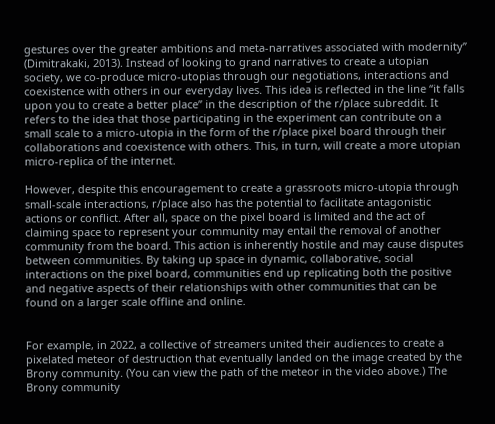gestures over the greater ambitions and meta-narratives associated with modernity” (Dimitrakaki, 2013). Instead of looking to grand narratives to create a utopian society, we co-produce micro-utopias through our negotiations, interactions and coexistence with others in our everyday lives. This idea is reflected in the line “it falls upon you to create a better place” in the description of the r/place subreddit. It refers to the idea that those participating in the experiment can contribute on a small scale to a micro-utopia in the form of the r/place pixel board through their collaborations and coexistence with others. This, in turn, will create a more utopian micro-replica of the internet.

However, despite this encouragement to create a grassroots micro-utopia through small-scale interactions, r/place also has the potential to facilitate antagonistic actions or conflict. After all, space on the pixel board is limited and the act of claiming space to represent your community may entail the removal of another community from the board. This action is inherently hostile and may cause disputes between communities. By taking up space in dynamic, collaborative, social interactions on the pixel board, communities end up replicating both the positive and negative aspects of their relationships with other communities that can be found on a larger scale offline and online.


For example, in 2022, a collective of streamers united their audiences to create a pixelated meteor of destruction that eventually landed on the image created by the Brony community. (You can view the path of the meteor in the video above.) The Brony community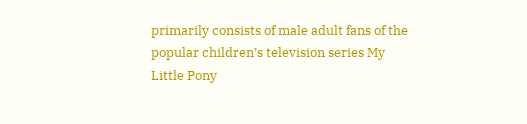primarily consists of male adult fans of the popular children’s television series My Little Pony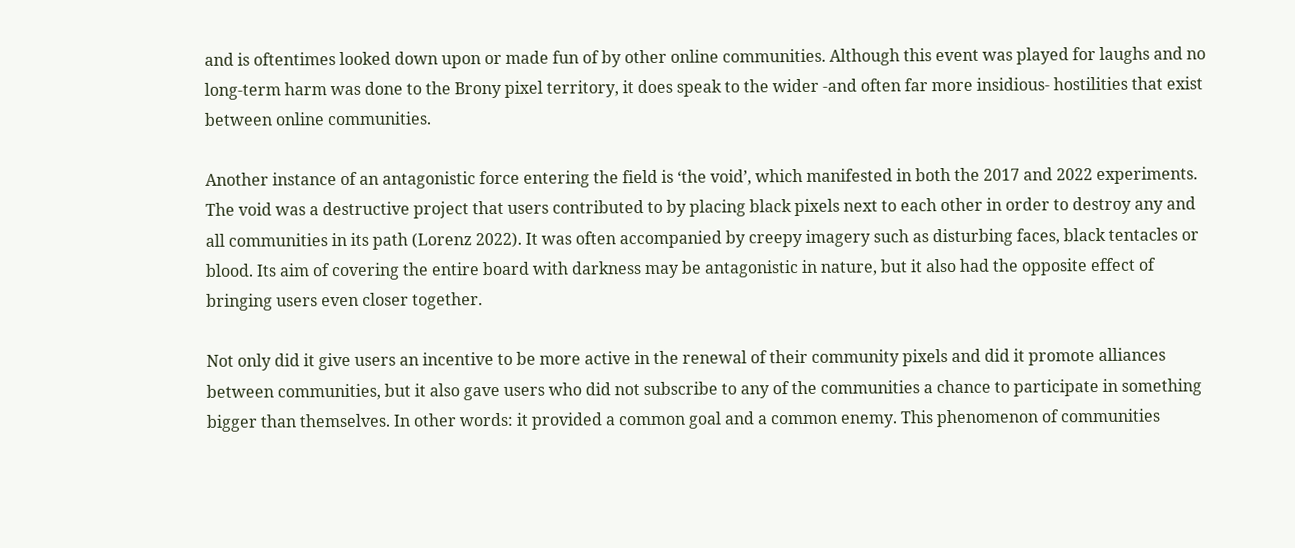and is oftentimes looked down upon or made fun of by other online communities. Although this event was played for laughs and no long-term harm was done to the Brony pixel territory, it does speak to the wider -and often far more insidious- hostilities that exist between online communities.

Another instance of an antagonistic force entering the field is ‘the void’, which manifested in both the 2017 and 2022 experiments. The void was a destructive project that users contributed to by placing black pixels next to each other in order to destroy any and all communities in its path (Lorenz 2022). It was often accompanied by creepy imagery such as disturbing faces, black tentacles or blood. Its aim of covering the entire board with darkness may be antagonistic in nature, but it also had the opposite effect of bringing users even closer together.

Not only did it give users an incentive to be more active in the renewal of their community pixels and did it promote alliances between communities, but it also gave users who did not subscribe to any of the communities a chance to participate in something bigger than themselves. In other words: it provided a common goal and a common enemy. This phenomenon of communities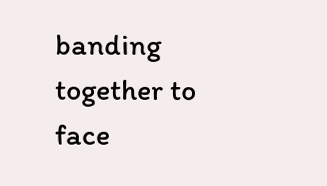banding together to face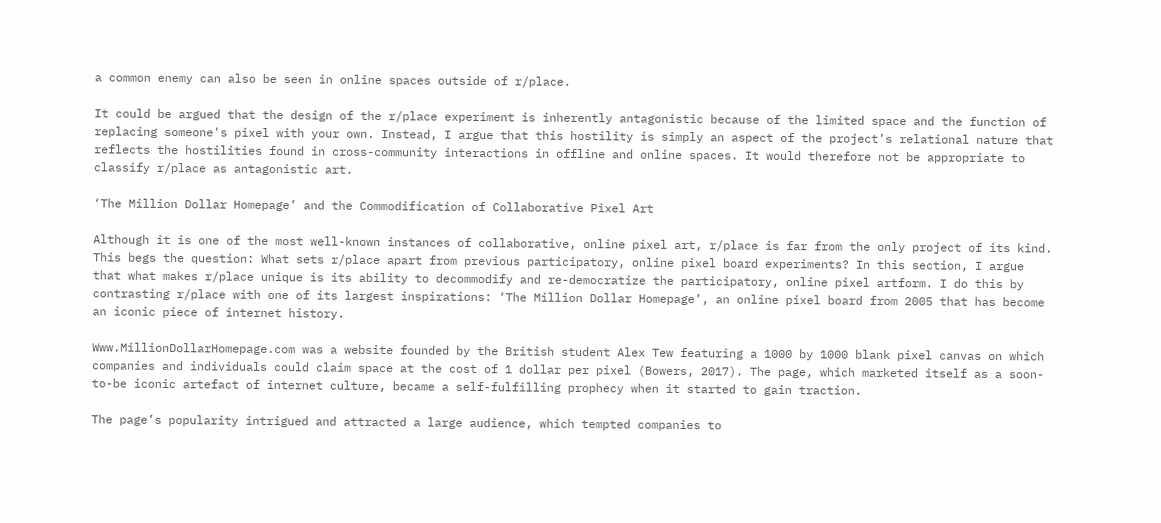a common enemy can also be seen in online spaces outside of r/place.

It could be argued that the design of the r/place experiment is inherently antagonistic because of the limited space and the function of replacing someone's pixel with your own. Instead, I argue that this hostility is simply an aspect of the project’s relational nature that reflects the hostilities found in cross-community interactions in offline and online spaces. It would therefore not be appropriate to classify r/place as antagonistic art.

‘The Million Dollar Homepage’ and the Commodification of Collaborative Pixel Art

Although it is one of the most well-known instances of collaborative, online pixel art, r/place is far from the only project of its kind. This begs the question: What sets r/place apart from previous participatory, online pixel board experiments? In this section, I argue that what makes r/place unique is its ability to decommodify and re-democratize the participatory, online pixel artform. I do this by contrasting r/place with one of its largest inspirations: ‘The Million Dollar Homepage’, an online pixel board from 2005 that has become an iconic piece of internet history.

Www.MillionDollarHomepage.com was a website founded by the British student Alex Tew featuring a 1000 by 1000 blank pixel canvas on which companies and individuals could claim space at the cost of 1 dollar per pixel (Bowers, 2017). The page, which marketed itself as a soon-to-be iconic artefact of internet culture, became a self-fulfilling prophecy when it started to gain traction.

The page’s popularity intrigued and attracted a large audience, which tempted companies to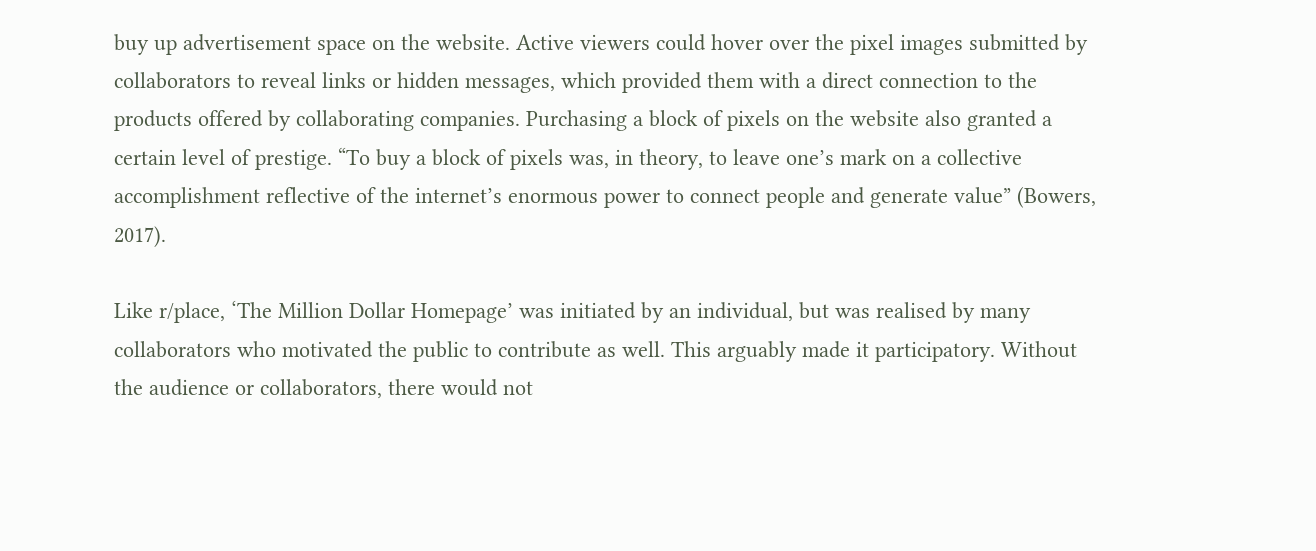buy up advertisement space on the website. Active viewers could hover over the pixel images submitted by collaborators to reveal links or hidden messages, which provided them with a direct connection to the products offered by collaborating companies. Purchasing a block of pixels on the website also granted a certain level of prestige. “To buy a block of pixels was, in theory, to leave one’s mark on a collective accomplishment reflective of the internet’s enormous power to connect people and generate value” (Bowers, 2017).

Like r/place, ‘The Million Dollar Homepage’ was initiated by an individual, but was realised by many collaborators who motivated the public to contribute as well. This arguably made it participatory. Without the audience or collaborators, there would not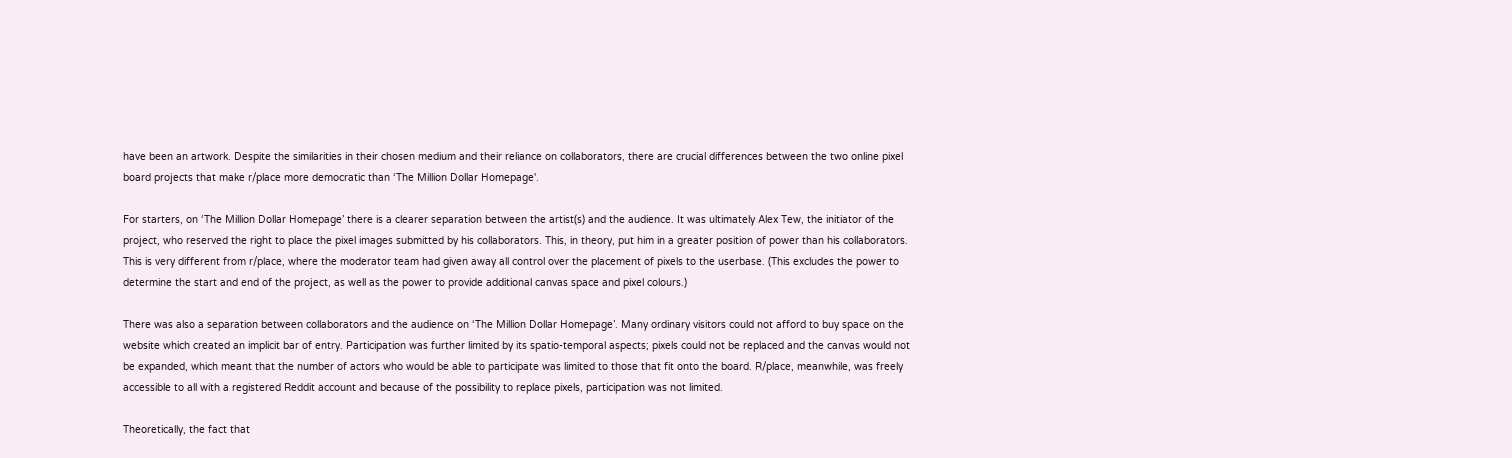have been an artwork. Despite the similarities in their chosen medium and their reliance on collaborators, there are crucial differences between the two online pixel board projects that make r/place more democratic than ‘The Million Dollar Homepage'.

For starters, on ‘The Million Dollar Homepage’ there is a clearer separation between the artist(s) and the audience. It was ultimately Alex Tew, the initiator of the project, who reserved the right to place the pixel images submitted by his collaborators. This, in theory, put him in a greater position of power than his collaborators. This is very different from r/place, where the moderator team had given away all control over the placement of pixels to the userbase. (This excludes the power to determine the start and end of the project, as well as the power to provide additional canvas space and pixel colours.)

There was also a separation between collaborators and the audience on ‘The Million Dollar Homepage’. Many ordinary visitors could not afford to buy space on the website which created an implicit bar of entry. Participation was further limited by its spatio-temporal aspects; pixels could not be replaced and the canvas would not be expanded, which meant that the number of actors who would be able to participate was limited to those that fit onto the board. R/place, meanwhile, was freely accessible to all with a registered Reddit account and because of the possibility to replace pixels, participation was not limited.

Theoretically, the fact that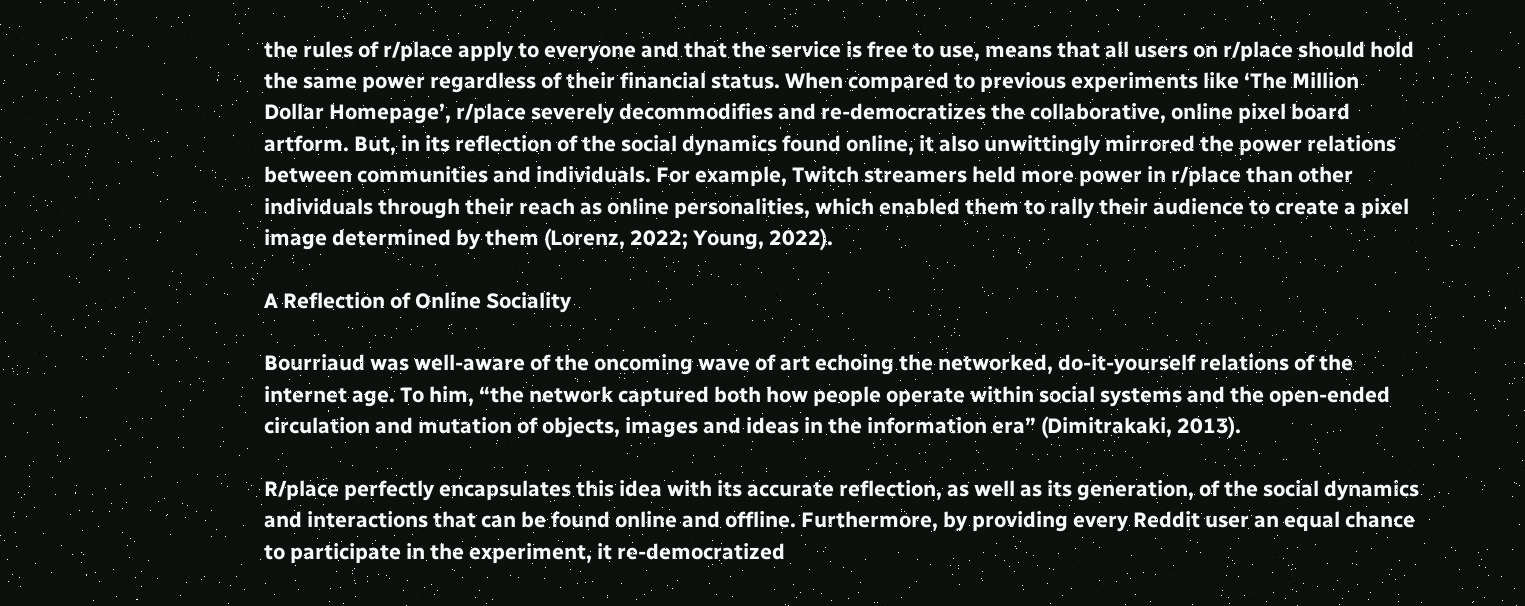the rules of r/place apply to everyone and that the service is free to use, means that all users on r/place should hold the same power regardless of their financial status. When compared to previous experiments like ‘The Million Dollar Homepage’, r/place severely decommodifies and re-democratizes the collaborative, online pixel board artform. But, in its reflection of the social dynamics found online, it also unwittingly mirrored the power relations between communities and individuals. For example, Twitch streamers held more power in r/place than other individuals through their reach as online personalities, which enabled them to rally their audience to create a pixel image determined by them (Lorenz, 2022; Young, 2022).

A Reflection of Online Sociality

Bourriaud was well-aware of the oncoming wave of art echoing the networked, do-it-yourself relations of the internet age. To him, “the network captured both how people operate within social systems and the open-ended circulation and mutation of objects, images and ideas in the information era” (Dimitrakaki, 2013).

R/place perfectly encapsulates this idea with its accurate reflection, as well as its generation, of the social dynamics and interactions that can be found online and offline. Furthermore, by providing every Reddit user an equal chance to participate in the experiment, it re-democratized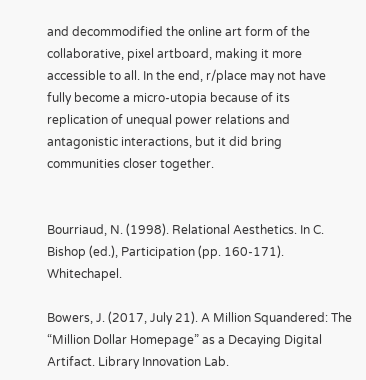and decommodified the online art form of the collaborative, pixel artboard, making it more accessible to all. In the end, r/place may not have fully become a micro-utopia because of its replication of unequal power relations and antagonistic interactions, but it did bring communities closer together.


Bourriaud, N. (1998). Relational Aesthetics. In C. Bishop (ed.), Participation (pp. 160-171). Whitechapel.

Bowers, J. (2017, July 21). A Million Squandered: The “Million Dollar Homepage” as a Decaying Digital Artifact. Library Innovation Lab.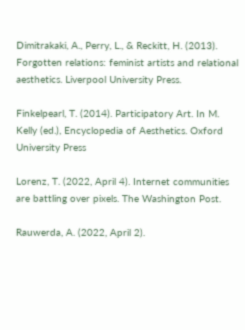Dimitrakaki, A., Perry, L., & Reckitt, H. (2013). Forgotten relations: feminist artists and relational aesthetics. Liverpool University Press.

Finkelpearl, T. (2014). Participatory Art. In M. Kelly (ed.), Encyclopedia of Aesthetics. Oxford University Press

Lorenz, T. (2022, April 4). Internet communities are battling over pixels. The Washington Post.

Rauwerda, A. (2022, April 2).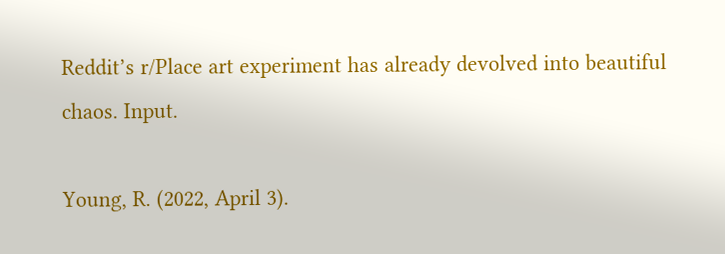Reddit’s r/Place art experiment has already devolved into beautiful chaos. Input.

Young, R. (2022, April 3).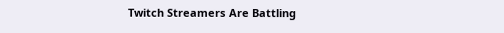Twitch Streamers Are Battling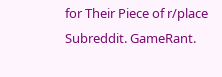for Their Piece of r/place Subreddit. GameRant.